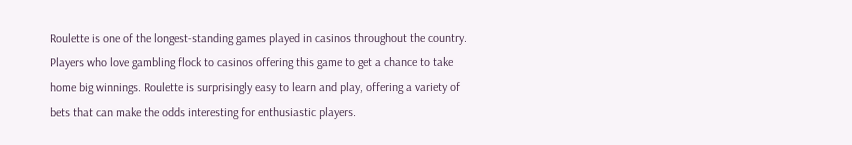Roulette is one of the longest-standing games played in casinos throughout the country. Players who love gambling flock to casinos offering this game to get a chance to take home big winnings. Roulette is surprisingly easy to learn and play, offering a variety of bets that can make the odds interesting for enthusiastic players.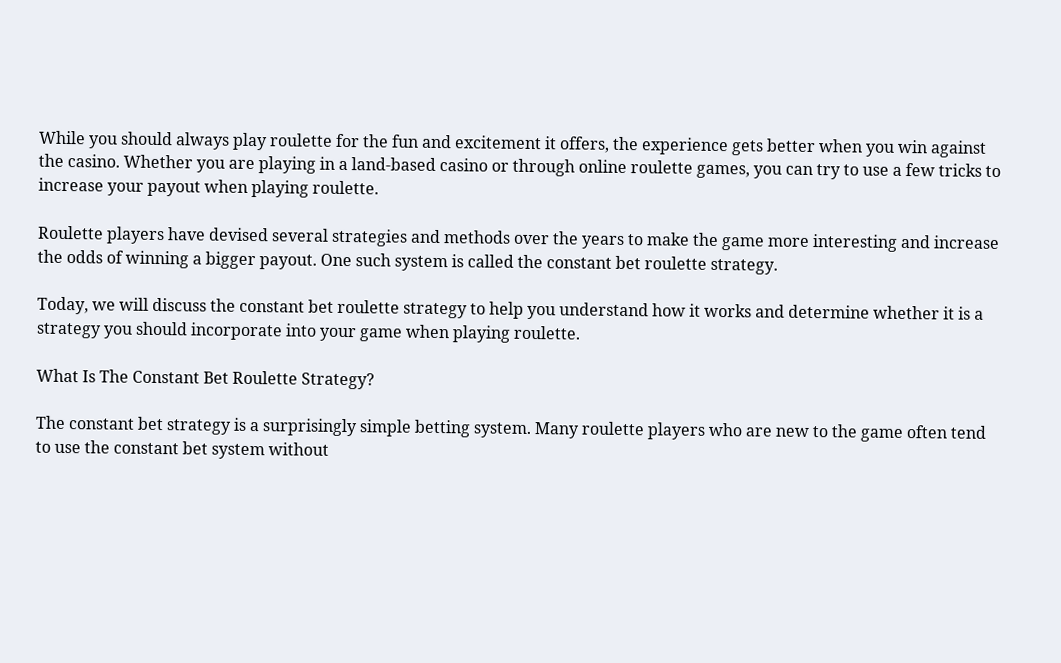While you should always play roulette for the fun and excitement it offers, the experience gets better when you win against the casino. Whether you are playing in a land-based casino or through online roulette games, you can try to use a few tricks to increase your payout when playing roulette.

Roulette players have devised several strategies and methods over the years to make the game more interesting and increase the odds of winning a bigger payout. One such system is called the constant bet roulette strategy.

Today, we will discuss the constant bet roulette strategy to help you understand how it works and determine whether it is a strategy you should incorporate into your game when playing roulette.

What Is The Constant Bet Roulette Strategy?

The constant bet strategy is a surprisingly simple betting system. Many roulette players who are new to the game often tend to use the constant bet system without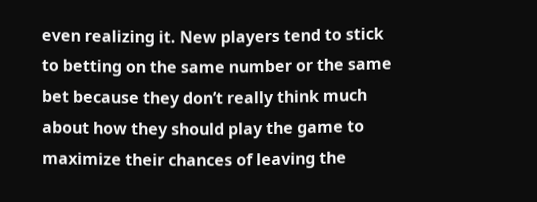even realizing it. New players tend to stick to betting on the same number or the same bet because they don’t really think much about how they should play the game to maximize their chances of leaving the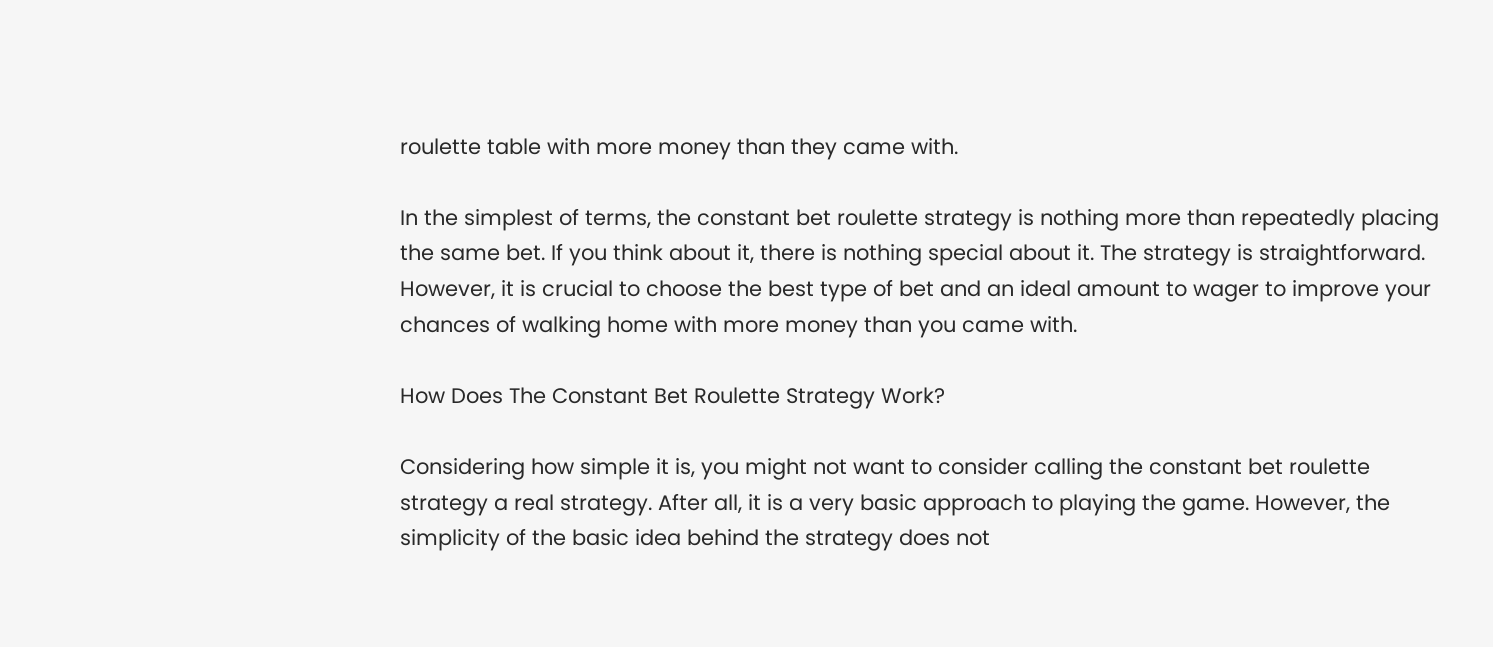roulette table with more money than they came with.

In the simplest of terms, the constant bet roulette strategy is nothing more than repeatedly placing the same bet. If you think about it, there is nothing special about it. The strategy is straightforward. However, it is crucial to choose the best type of bet and an ideal amount to wager to improve your chances of walking home with more money than you came with.

How Does The Constant Bet Roulette Strategy Work?

Considering how simple it is, you might not want to consider calling the constant bet roulette strategy a real strategy. After all, it is a very basic approach to playing the game. However, the simplicity of the basic idea behind the strategy does not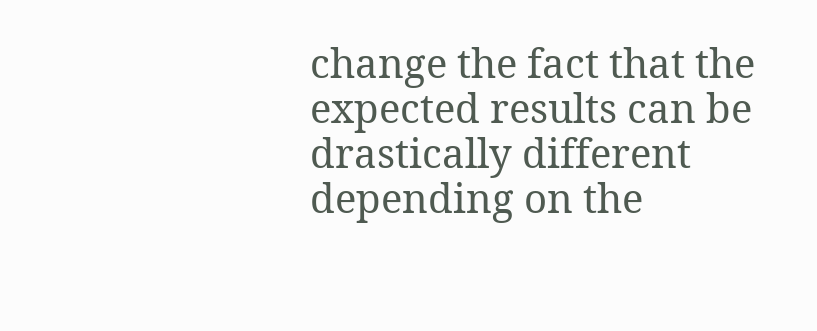change the fact that the expected results can be drastically different depending on the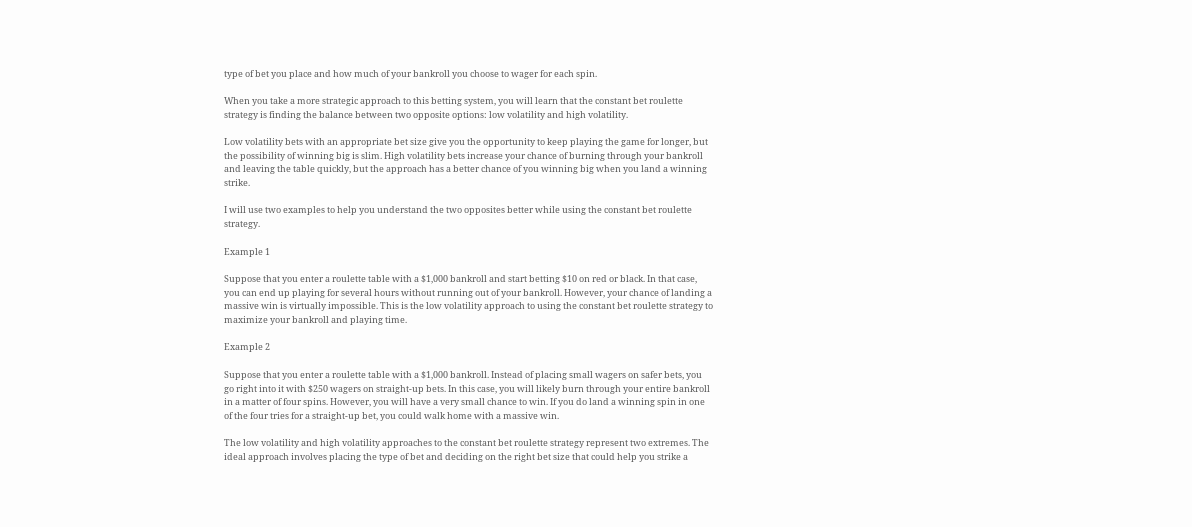type of bet you place and how much of your bankroll you choose to wager for each spin.

When you take a more strategic approach to this betting system, you will learn that the constant bet roulette strategy is finding the balance between two opposite options: low volatility and high volatility.

Low volatility bets with an appropriate bet size give you the opportunity to keep playing the game for longer, but the possibility of winning big is slim. High volatility bets increase your chance of burning through your bankroll and leaving the table quickly, but the approach has a better chance of you winning big when you land a winning strike.

I will use two examples to help you understand the two opposites better while using the constant bet roulette strategy.

Example 1

Suppose that you enter a roulette table with a $1,000 bankroll and start betting $10 on red or black. In that case, you can end up playing for several hours without running out of your bankroll. However, your chance of landing a massive win is virtually impossible. This is the low volatility approach to using the constant bet roulette strategy to maximize your bankroll and playing time.

Example 2

Suppose that you enter a roulette table with a $1,000 bankroll. Instead of placing small wagers on safer bets, you go right into it with $250 wagers on straight-up bets. In this case, you will likely burn through your entire bankroll in a matter of four spins. However, you will have a very small chance to win. If you do land a winning spin in one of the four tries for a straight-up bet, you could walk home with a massive win.

The low volatility and high volatility approaches to the constant bet roulette strategy represent two extremes. The ideal approach involves placing the type of bet and deciding on the right bet size that could help you strike a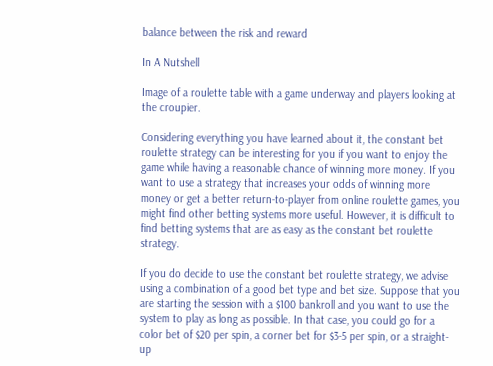balance between the risk and reward

In A Nutshell

Image of a roulette table with a game underway and players looking at the croupier.

Considering everything you have learned about it, the constant bet roulette strategy can be interesting for you if you want to enjoy the game while having a reasonable chance of winning more money. If you want to use a strategy that increases your odds of winning more money or get a better return-to-player from online roulette games, you might find other betting systems more useful. However, it is difficult to find betting systems that are as easy as the constant bet roulette strategy.

If you do decide to use the constant bet roulette strategy, we advise using a combination of a good bet type and bet size. Suppose that you are starting the session with a $100 bankroll and you want to use the system to play as long as possible. In that case, you could go for a color bet of $20 per spin, a corner bet for $3-5 per spin, or a straight-up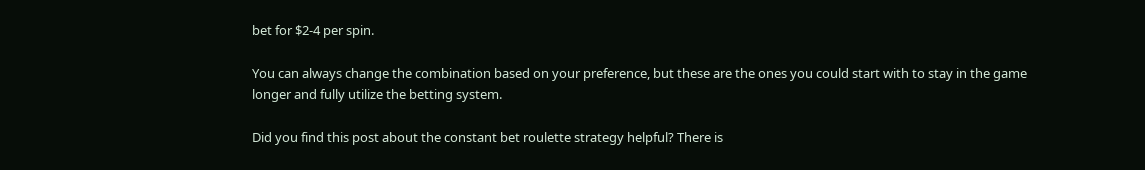bet for $2-4 per spin.

You can always change the combination based on your preference, but these are the ones you could start with to stay in the game longer and fully utilize the betting system.

Did you find this post about the constant bet roulette strategy helpful? There is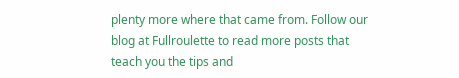plenty more where that came from. Follow our blog at Fullroulette to read more posts that teach you the tips and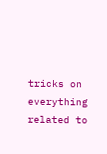tricks on everything related to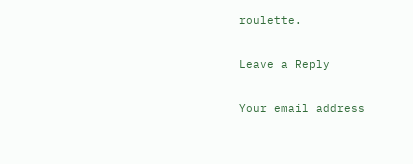roulette.

Leave a Reply

Your email address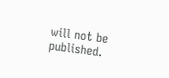will not be published.